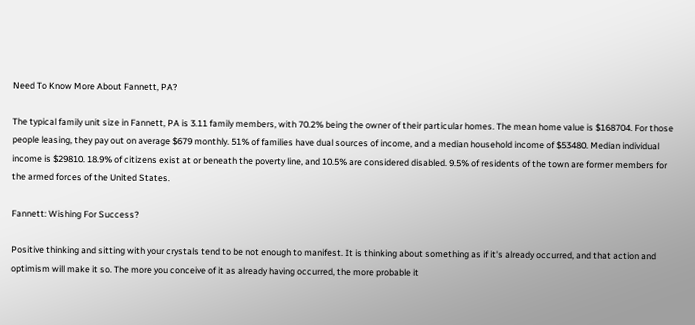Need To Know More About Fannett, PA?

The typical family unit size in Fannett, PA is 3.11 family members, with 70.2% being the owner of their particular homes. The mean home value is $168704. For those people leasing, they pay out on average $679 monthly. 51% of families have dual sources of income, and a median household income of $53480. Median individual income is $29810. 18.9% of citizens exist at or beneath the poverty line, and 10.5% are considered disabled. 9.5% of residents of the town are former members for the armed forces of the United States.

Fannett: Wishing For Success?

Positive thinking and sitting with your crystals tend to be not enough to manifest. It is thinking about something as if it's already occurred, and that action and optimism will make it so. The more you conceive of it as already having occurred, the more probable it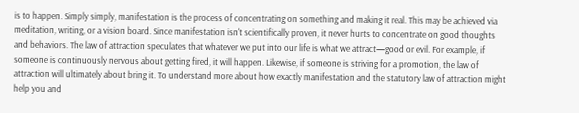is to happen. Simply simply, manifestation is the process of concentrating on something and making it real. This may be achieved via meditation, writing, or a vision board. Since manifestation isn't scientifically proven, it never hurts to concentrate on good thoughts and behaviors. The law of attraction speculates that whatever we put into our life is what we attract—good or evil. For example, if someone is continuously nervous about getting fired, it will happen. Likewise, if someone is striving for a promotion, the law of attraction will ultimately about bring it. To understand more about how exactly manifestation and the statutory law of attraction might help you and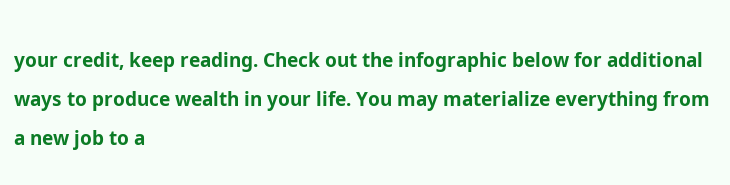your credit, keep reading. Check out the infographic below for additional ways to produce wealth in your life. You may materialize everything from a new job to a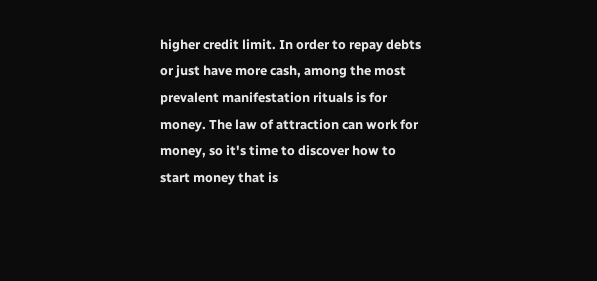higher credit limit. In order to repay debts or just have more cash, among the most prevalent manifestation rituals is for money. The law of attraction can work for money, so it's time to discover how to start money that is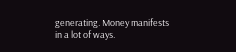generating. Money manifests in a lot of ways.